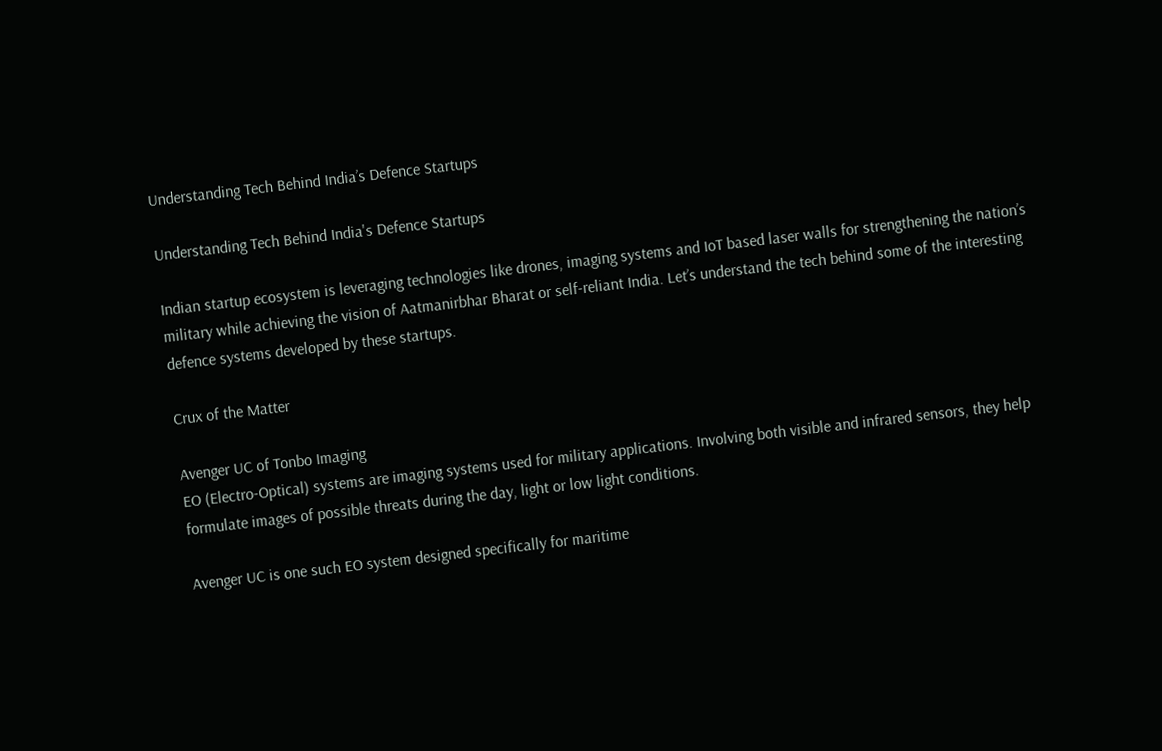Understanding Tech Behind India’s Defence Startups

Understanding Tech Behind India's Defence Startups

Indian startup ecosystem is leveraging technologies like drones, imaging systems and IoT based laser walls for strengthening the nation’s military while achieving the vision of Aatmanirbhar Bharat or self-reliant India. Let’s understand the tech behind some of the interesting defence systems developed by these startups.

Crux of the Matter

Avenger UC of Tonbo Imaging
EO (Electro-Optical) systems are imaging systems used for military applications. Involving both visible and infrared sensors, they help formulate images of possible threats during the day, light or low light conditions.

Avenger UC is one such EO system designed specifically for maritime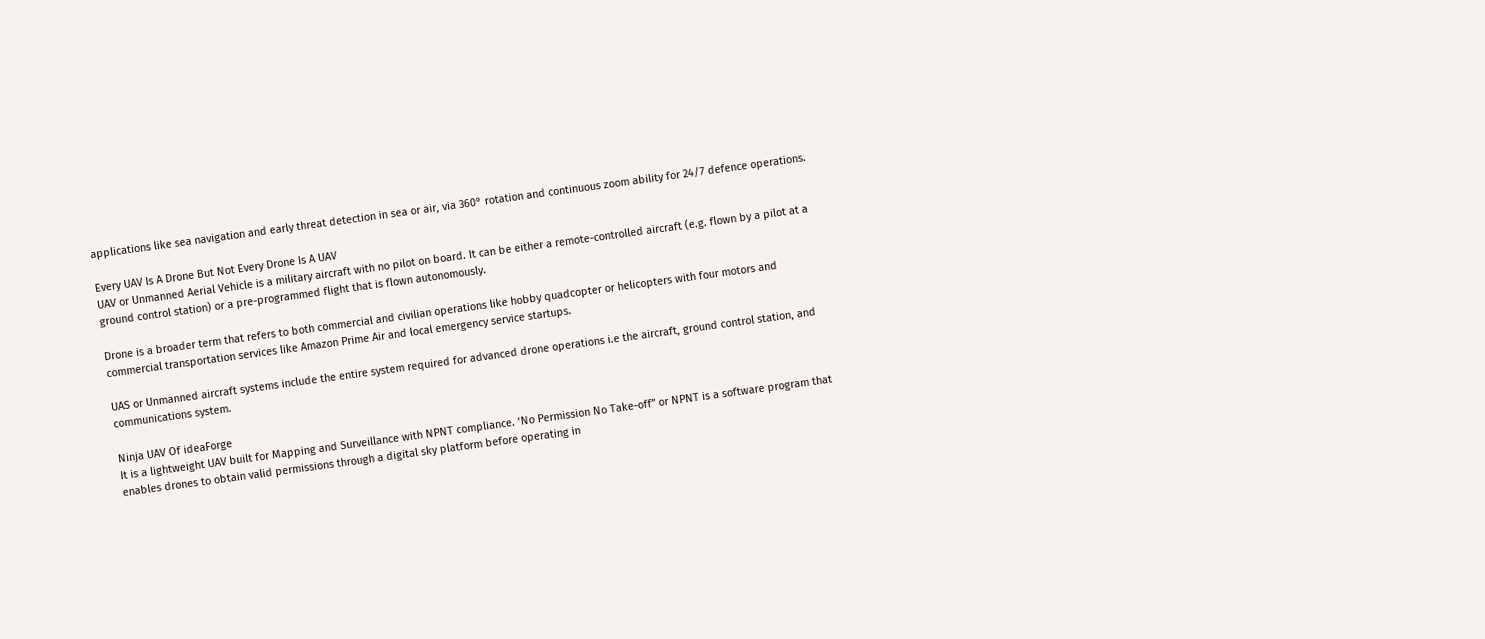applications like sea navigation and early threat detection in sea or air, via 360° rotation and continuous zoom ability for 24/7 defence operations.

Every UAV Is A Drone But Not Every Drone Is A UAV
UAV or Unmanned Aerial Vehicle is a military aircraft with no pilot on board. It can be either a remote-controlled aircraft (e.g. flown by a pilot at a ground control station) or a pre-programmed flight that is flown autonomously.

Drone is a broader term that refers to both commercial and civilian operations like hobby quadcopter or helicopters with four motors and commercial transportation services like Amazon Prime Air and local emergency service startups.

UAS or Unmanned aircraft systems include the entire system required for advanced drone operations i.e the aircraft, ground control station, and communications system.

Ninja UAV Of ideaForge
It is a lightweight UAV built for Mapping and Surveillance with NPNT compliance. ‘No Permission No Take-off” or NPNT is a software program that enables drones to obtain valid permissions through a digital sky platform before operating in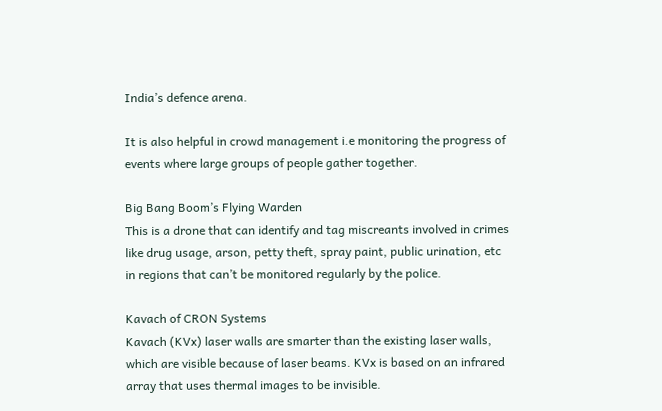India’s defence arena.

It is also helpful in crowd management i.e monitoring the progress of events where large groups of people gather together.

Big Bang Boom’s Flying Warden
This is a drone that can identify and tag miscreants involved in crimes like drug usage, arson, petty theft, spray paint, public urination, etc in regions that can’t be monitored regularly by the police.

Kavach of CRON Systems
Kavach (KVx) laser walls are smarter than the existing laser walls, which are visible because of laser beams. KVx is based on an infrared array that uses thermal images to be invisible.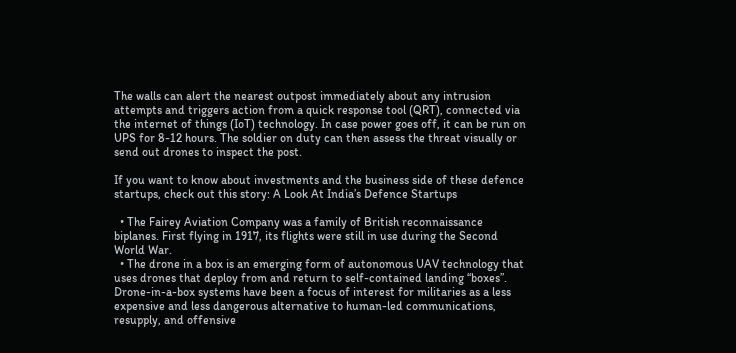The walls can alert the nearest outpost immediately about any intrusion attempts and triggers action from a quick response tool (QRT), connected via the internet of things (IoT) technology. In case power goes off, it can be run on UPS for 8-12 hours. The soldier on duty can then assess the threat visually or send out drones to inspect the post.

If you want to know about investments and the business side of these defence startups, check out this story: A Look At India’s Defence Startups

  • The Fairey Aviation Company was a family of British reconnaissance biplanes. First flying in 1917, its flights were still in use during the Second World War.
  • The drone in a box is an emerging form of autonomous UAV technology that uses drones that deploy from and return to self-contained landing “boxes”. Drone-in-a-box systems have been a focus of interest for militaries as a less expensive and less dangerous alternative to human-led communications, resupply, and offensive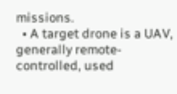missions.
  • A target drone is a UAV, generally remote-controlled, used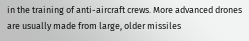in the training of anti-aircraft crews. More advanced drones are usually made from large, older missiles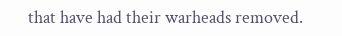that have had their warheads removed.